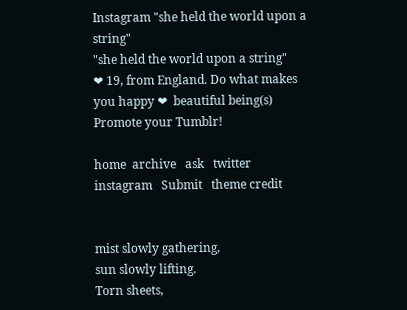Instagram "she held the world upon a string"
"she held the world upon a string"
❤ 19, from England. Do what makes you happy ❤  beautiful being(s) Promote your Tumblr!

home  archive   ask   twitter   instagram   Submit   theme credit


mist slowly gathering,
sun slowly lifting.
Torn sheets,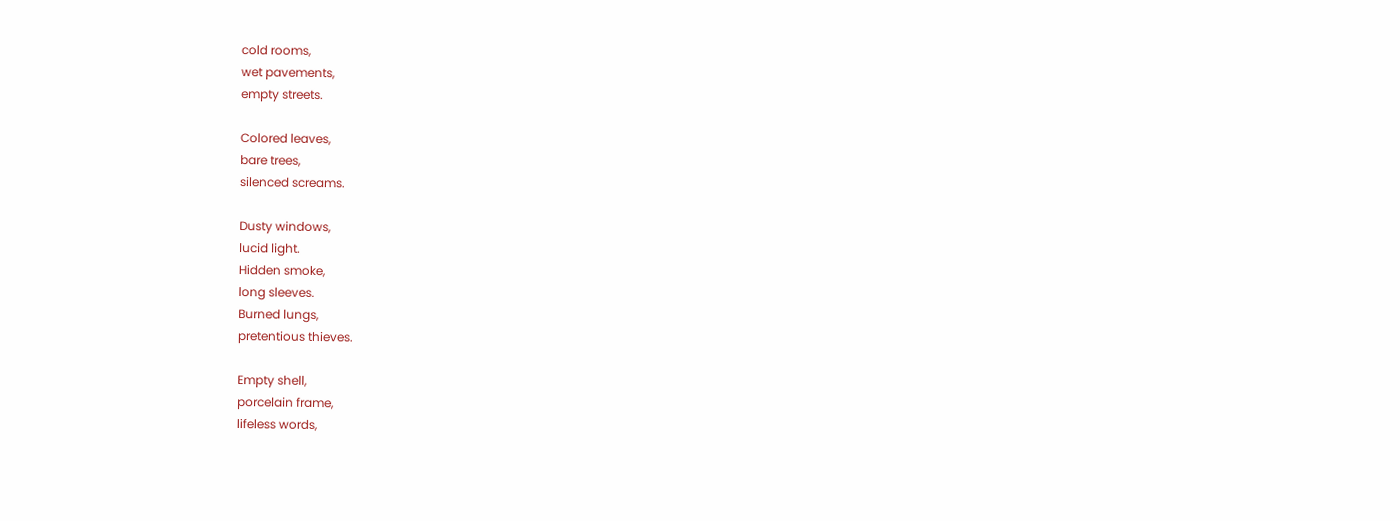cold rooms,
wet pavements,
empty streets.

Colored leaves,
bare trees,
silenced screams.

Dusty windows,
lucid light.
Hidden smoke,
long sleeves.
Burned lungs,
pretentious thieves.

Empty shell,
porcelain frame,
lifeless words,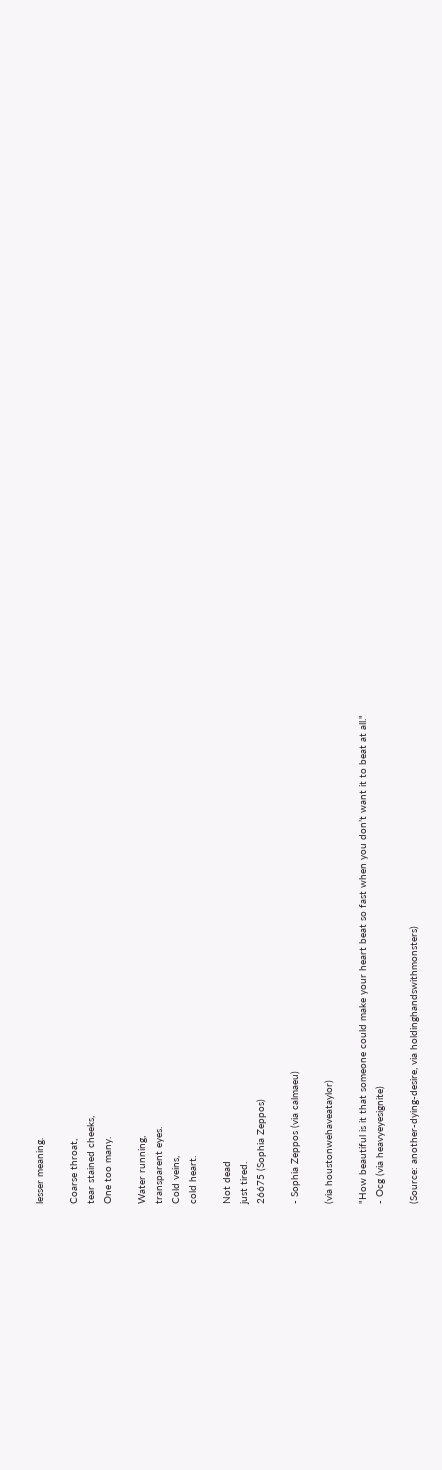lesser meaning.

Coarse throat,
tear stained cheeks,
One too many.

Water running,
transparent eyes.
Cold veins,
cold heart.

Not dead
just tired.
26675 (Sophia Zeppos)

- Sophia Zeppos (via calmaeu)

(via houstonwehaveataylor)

"How beautiful is it that someone could make your heart beat so fast when you don’t want it to beat at all."
- Ocg (via heavyeyesignite)

(Source: another-dying-desire, via holdinghandswithmonsters)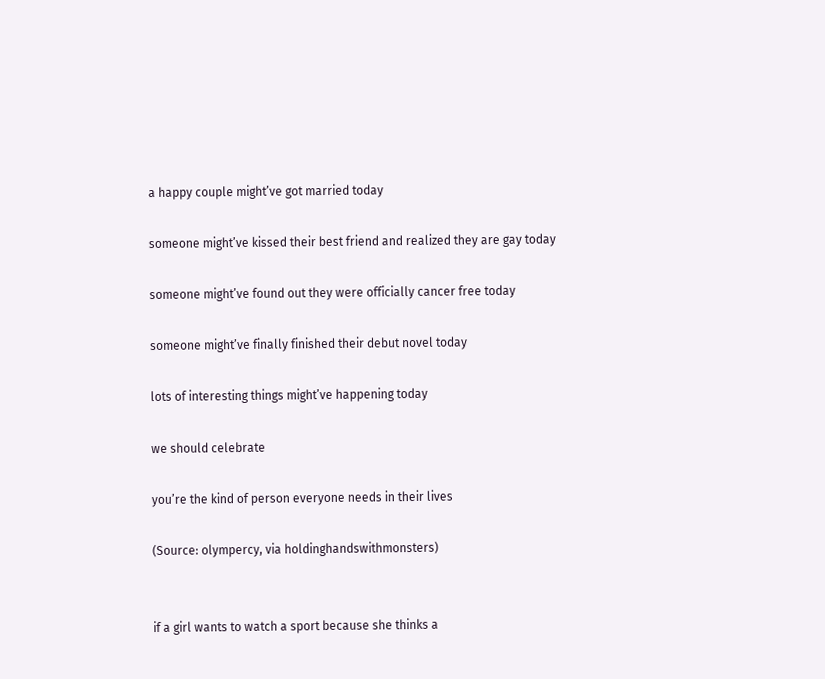a happy couple might’ve got married today

someone might’ve kissed their best friend and realized they are gay today

someone might’ve found out they were officially cancer free today

someone might’ve finally finished their debut novel today

lots of interesting things might’ve happening today

we should celebrate

you’re the kind of person everyone needs in their lives

(Source: olympercy, via holdinghandswithmonsters)


if a girl wants to watch a sport because she thinks a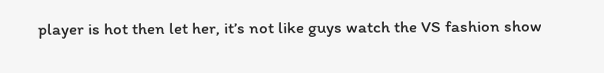player is hot then let her, it’s not like guys watch the VS fashion show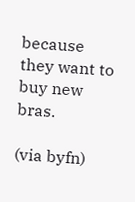because they want to buy new bras.

(via byfn)